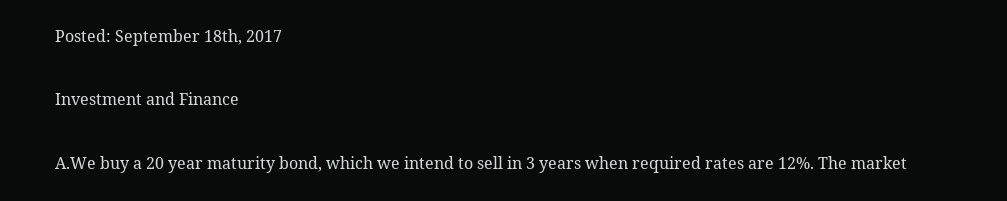Posted: September 18th, 2017

Investment and Finance

A.We buy a 20 year maturity bond, which we intend to sell in 3 years when required rates are 12%. The market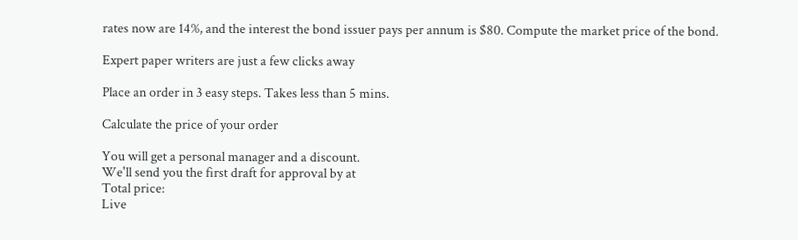rates now are 14%, and the interest the bond issuer pays per annum is $80. Compute the market price of the bond.

Expert paper writers are just a few clicks away

Place an order in 3 easy steps. Takes less than 5 mins.

Calculate the price of your order

You will get a personal manager and a discount.
We'll send you the first draft for approval by at
Total price:
Live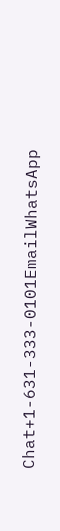Chat+1-631-333-0101EmailWhatsApp